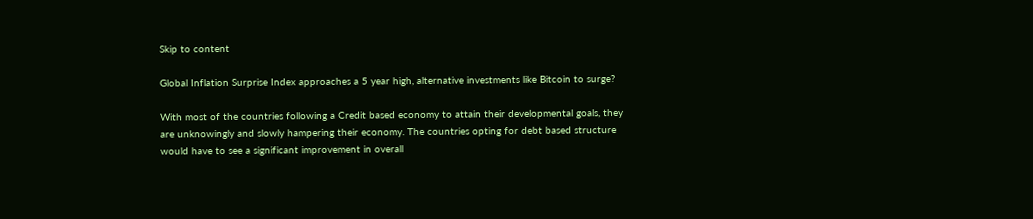Skip to content

Global Inflation Surprise Index approaches a 5 year high, alternative investments like Bitcoin to surge?

With most of the countries following a Credit based economy to attain their developmental goals, they are unknowingly and slowly hampering their economy. The countries opting for debt based structure would have to see a significant improvement in overall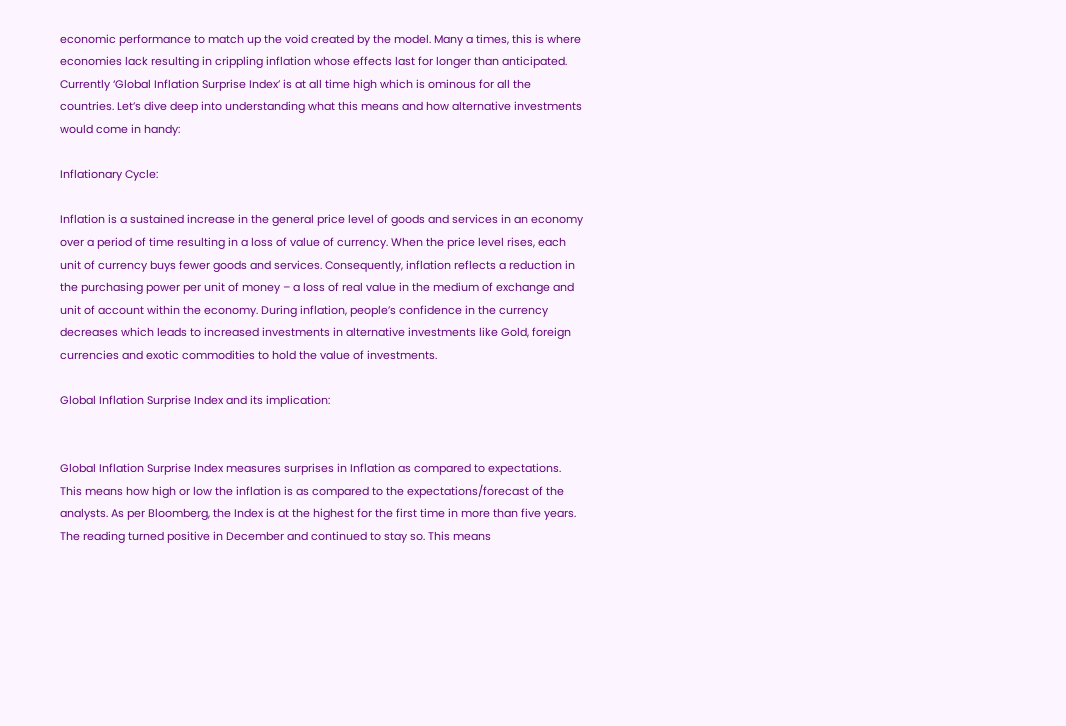economic performance to match up the void created by the model. Many a times, this is where economies lack resulting in crippling inflation whose effects last for longer than anticipated. Currently ‘Global Inflation Surprise Index’ is at all time high which is ominous for all the countries. Let’s dive deep into understanding what this means and how alternative investments would come in handy:

Inflationary Cycle:

Inflation is a sustained increase in the general price level of goods and services in an economy over a period of time resulting in a loss of value of currency. When the price level rises, each unit of currency buys fewer goods and services. Consequently, inflation reflects a reduction in the purchasing power per unit of money – a loss of real value in the medium of exchange and unit of account within the economy. During inflation, people’s confidence in the currency decreases which leads to increased investments in alternative investments like Gold, foreign currencies and exotic commodities to hold the value of investments.

Global Inflation Surprise Index and its implication:


Global Inflation Surprise Index measures surprises in Inflation as compared to expectations. This means how high or low the inflation is as compared to the expectations/forecast of the analysts. As per Bloomberg, the Index is at the highest for the first time in more than five years. The reading turned positive in December and continued to stay so. This means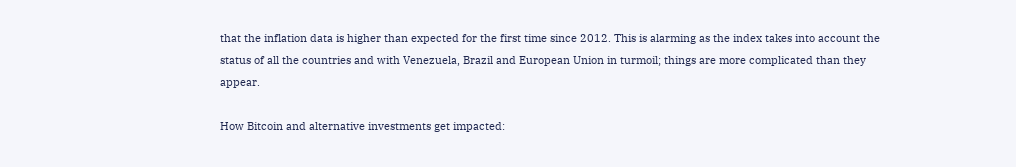that the inflation data is higher than expected for the first time since 2012. This is alarming as the index takes into account the status of all the countries and with Venezuela, Brazil and European Union in turmoil; things are more complicated than they appear.

How Bitcoin and alternative investments get impacted: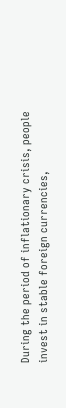During the period of inflationary crisis, people invest in stable foreign currencies,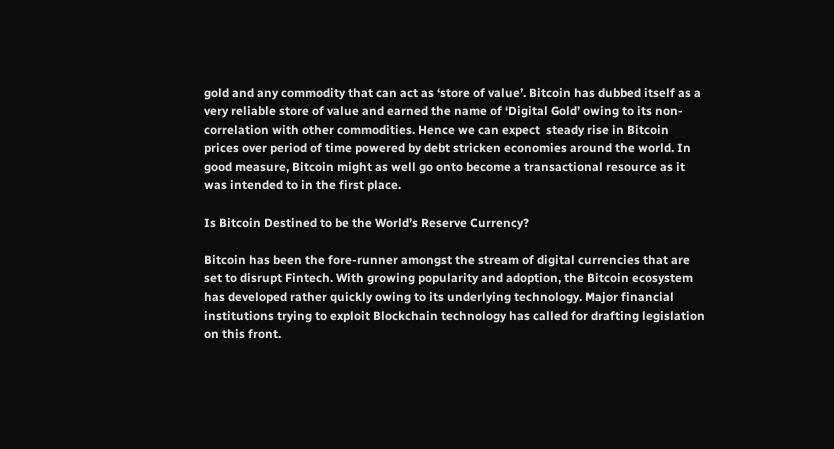gold and any commodity that can act as ‘store of value’. Bitcoin has dubbed itself as a very reliable store of value and earned the name of ‘Digital Gold’ owing to its non-correlation with other commodities. Hence we can expect  steady rise in Bitcoin prices over period of time powered by debt stricken economies around the world. In good measure, Bitcoin might as well go onto become a transactional resource as it was intended to in the first place.

Is Bitcoin Destined to be the World’s Reserve Currency?

Bitcoin has been the fore-runner amongst the stream of digital currencies that are set to disrupt Fintech. With growing popularity and adoption, the Bitcoin ecosystem has developed rather quickly owing to its underlying technology. Major financial institutions trying to exploit Blockchain technology has called for drafting legislation on this front.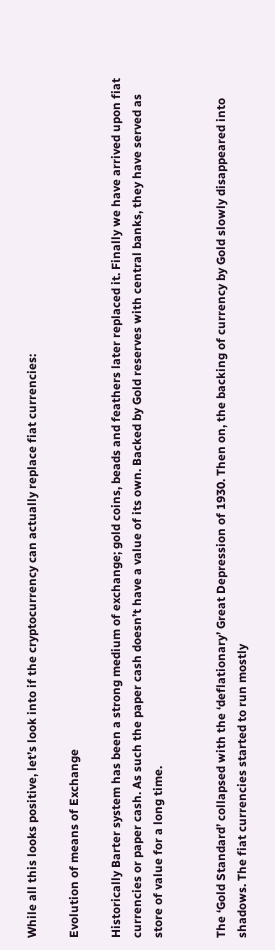While all this looks positive, let’s look into if the cryptocurrency can actually replace fiat currencies:

Evolution of means of Exchange

Historically Barter system has been a strong medium of exchange; gold coins, beads and feathers later replaced it. Finally we have arrived upon fiat currencies or paper cash. As such the paper cash doesn’t have a value of its own. Backed by Gold reserves with central banks, they have served as store of value for a long time.


The ‘Gold Standard’ collapsed with the ‘deflationary’ Great Depression of 1930. Then on, the backing of currency by Gold slowly disappeared into shadows. The fiat currencies started to run mostly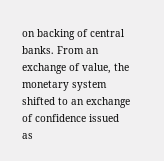on backing of central banks. From an exchange of value, the monetary system shifted to an exchange of confidence issued as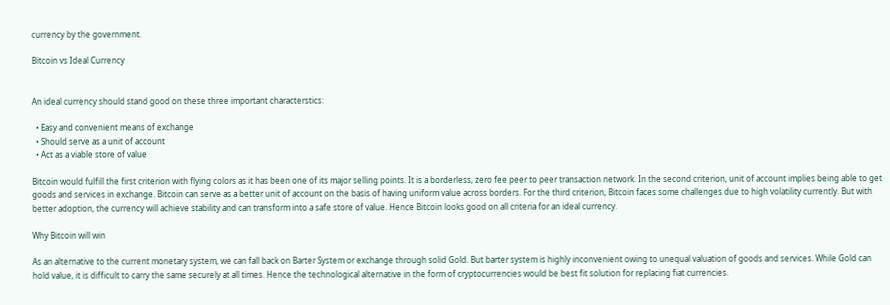currency by the government.

Bitcoin vs Ideal Currency


An ideal currency should stand good on these three important characterstics:

  • Easy and convenient means of exchange
  • Should serve as a unit of account
  • Act as a viable store of value

Bitcoin would fulfill the first criterion with flying colors as it has been one of its major selling points. It is a borderless, zero fee peer to peer transaction network. In the second criterion, unit of account implies being able to get goods and services in exchange. Bitcoin can serve as a better unit of account on the basis of having uniform value across borders. For the third criterion, Bitcoin faces some challenges due to high volatility currently. But with better adoption, the currency will achieve stability and can transform into a safe store of value. Hence Bitcoin looks good on all criteria for an ideal currency.

Why Bitcoin will win

As an alternative to the current monetary system, we can fall back on Barter System or exchange through solid Gold. But barter system is highly inconvenient owing to unequal valuation of goods and services. While Gold can hold value, it is difficult to carry the same securely at all times. Hence the technological alternative in the form of cryptocurrencies would be best fit solution for replacing fiat currencies.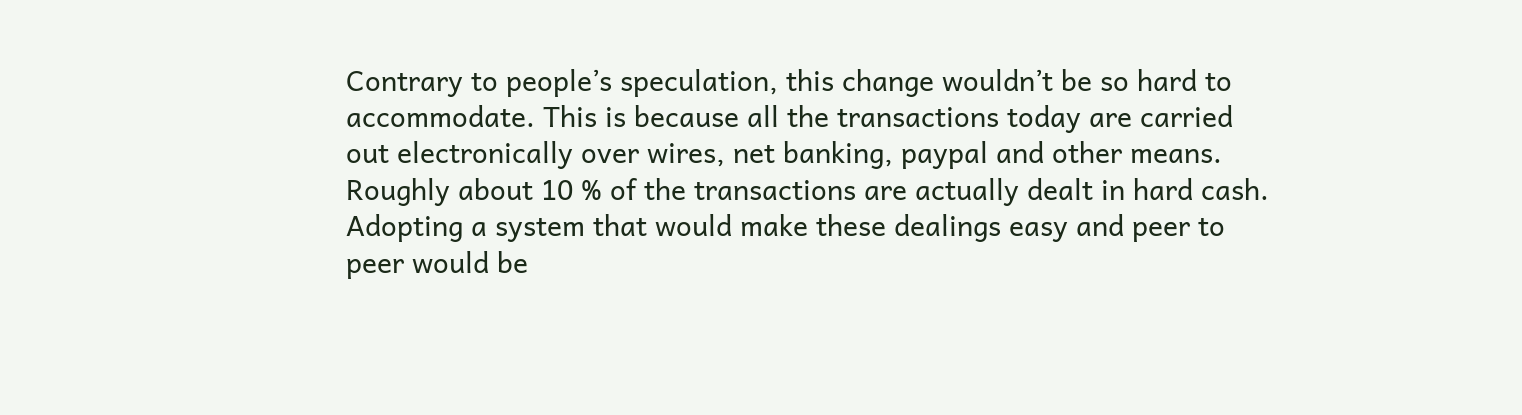Contrary to people’s speculation, this change wouldn’t be so hard to accommodate. This is because all the transactions today are carried out electronically over wires, net banking, paypal and other means. Roughly about 10 % of the transactions are actually dealt in hard cash. Adopting a system that would make these dealings easy and peer to peer would be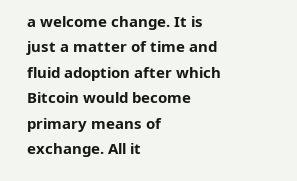a welcome change. It is just a matter of time and fluid adoption after which Bitcoin would become primary means of exchange. All it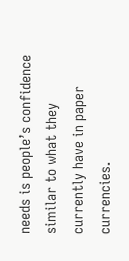needs is people’s confidence similar to what they currently have in paper currencies.